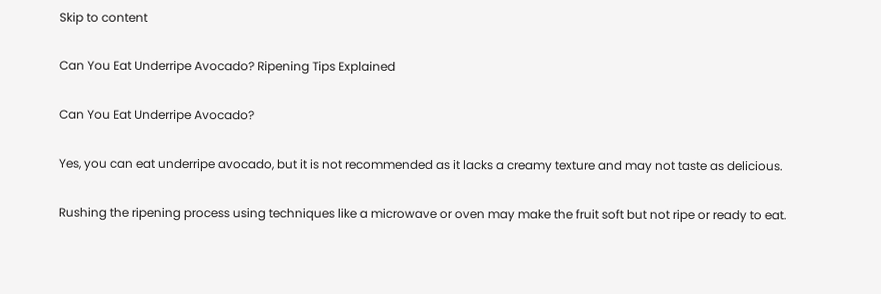Skip to content

Can You Eat Underripe Avocado? Ripening Tips Explained

Can You Eat Underripe Avocado?

Yes, you can eat underripe avocado, but it is not recommended as it lacks a creamy texture and may not taste as delicious.

Rushing the ripening process using techniques like a microwave or oven may make the fruit soft but not ripe or ready to eat.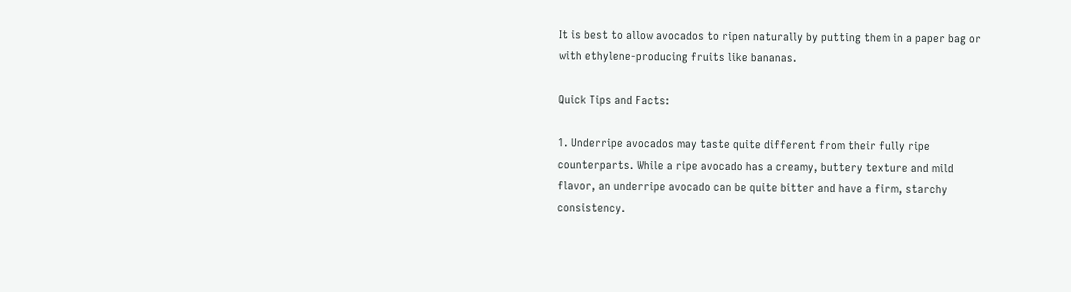It is best to allow avocados to ripen naturally by putting them in a paper bag or with ethylene-producing fruits like bananas.

Quick Tips and Facts:

1. Underripe avocados may taste quite different from their fully ripe counterparts. While a ripe avocado has a creamy, buttery texture and mild flavor, an underripe avocado can be quite bitter and have a firm, starchy consistency.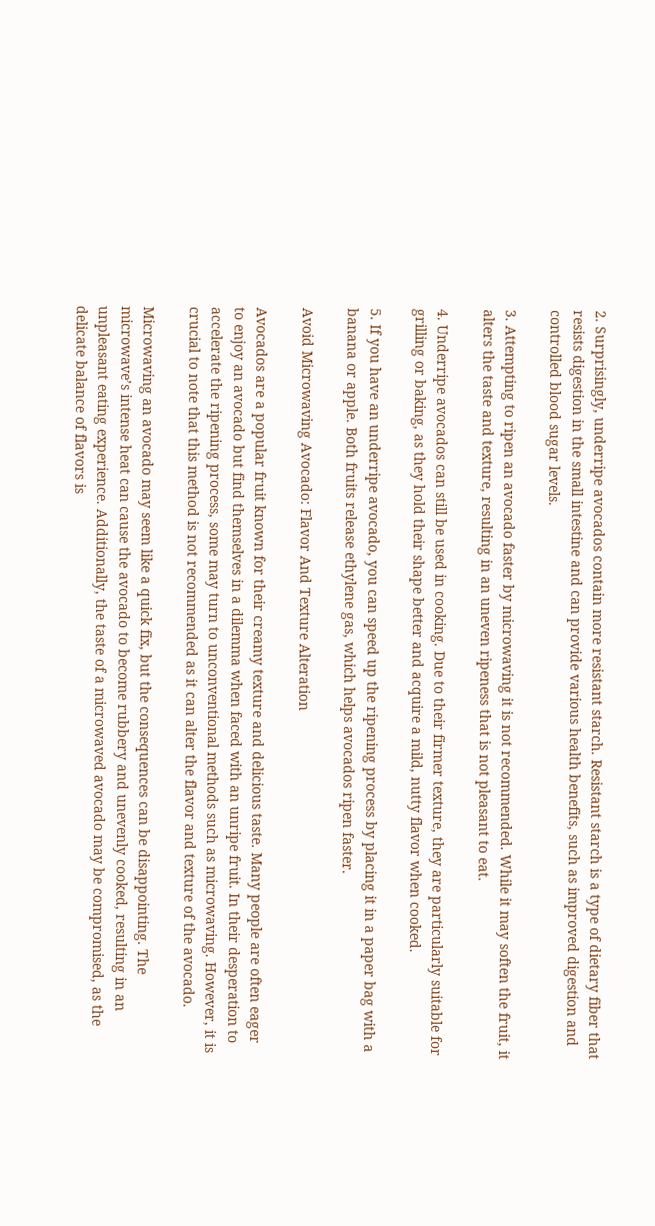2. Surprisingly, underripe avocados contain more resistant starch. Resistant starch is a type of dietary fiber that resists digestion in the small intestine and can provide various health benefits, such as improved digestion and controlled blood sugar levels.

3. Attempting to ripen an avocado faster by microwaving it is not recommended. While it may soften the fruit, it alters the taste and texture, resulting in an uneven ripeness that is not pleasant to eat.

4. Underripe avocados can still be used in cooking. Due to their firmer texture, they are particularly suitable for grilling or baking, as they hold their shape better and acquire a mild, nutty flavor when cooked.

5. If you have an underripe avocado, you can speed up the ripening process by placing it in a paper bag with a banana or apple. Both fruits release ethylene gas, which helps avocados ripen faster.

Avoid Microwaving Avocado: Flavor And Texture Alteration

Avocados are a popular fruit known for their creamy texture and delicious taste. Many people are often eager to enjoy an avocado but find themselves in a dilemma when faced with an unripe fruit. In their desperation to accelerate the ripening process, some may turn to unconventional methods such as microwaving. However, it is crucial to note that this method is not recommended as it can alter the flavor and texture of the avocado.

Microwaving an avocado may seem like a quick fix, but the consequences can be disappointing. The microwave’s intense heat can cause the avocado to become rubbery and unevenly cooked, resulting in an unpleasant eating experience. Additionally, the taste of a microwaved avocado may be compromised, as the delicate balance of flavors is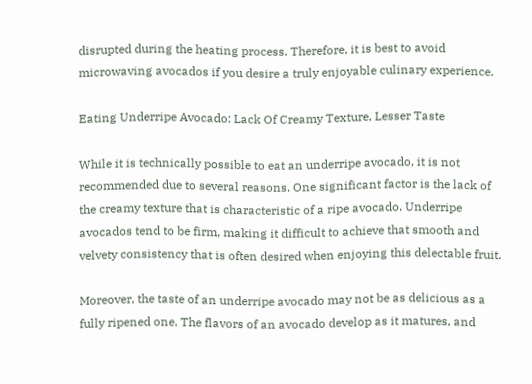disrupted during the heating process. Therefore, it is best to avoid microwaving avocados if you desire a truly enjoyable culinary experience.

Eating Underripe Avocado: Lack Of Creamy Texture, Lesser Taste

While it is technically possible to eat an underripe avocado, it is not recommended due to several reasons. One significant factor is the lack of the creamy texture that is characteristic of a ripe avocado. Underripe avocados tend to be firm, making it difficult to achieve that smooth and velvety consistency that is often desired when enjoying this delectable fruit.

Moreover, the taste of an underripe avocado may not be as delicious as a fully ripened one. The flavors of an avocado develop as it matures, and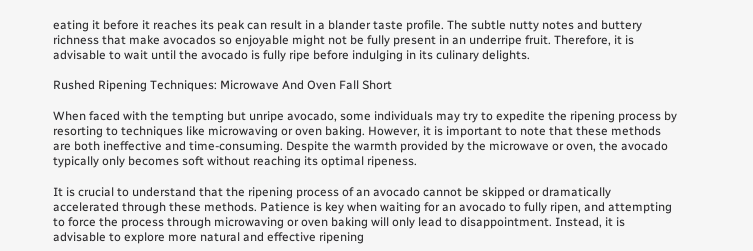eating it before it reaches its peak can result in a blander taste profile. The subtle nutty notes and buttery richness that make avocados so enjoyable might not be fully present in an underripe fruit. Therefore, it is advisable to wait until the avocado is fully ripe before indulging in its culinary delights.

Rushed Ripening Techniques: Microwave And Oven Fall Short

When faced with the tempting but unripe avocado, some individuals may try to expedite the ripening process by resorting to techniques like microwaving or oven baking. However, it is important to note that these methods are both ineffective and time-consuming. Despite the warmth provided by the microwave or oven, the avocado typically only becomes soft without reaching its optimal ripeness.

It is crucial to understand that the ripening process of an avocado cannot be skipped or dramatically accelerated through these methods. Patience is key when waiting for an avocado to fully ripen, and attempting to force the process through microwaving or oven baking will only lead to disappointment. Instead, it is advisable to explore more natural and effective ripening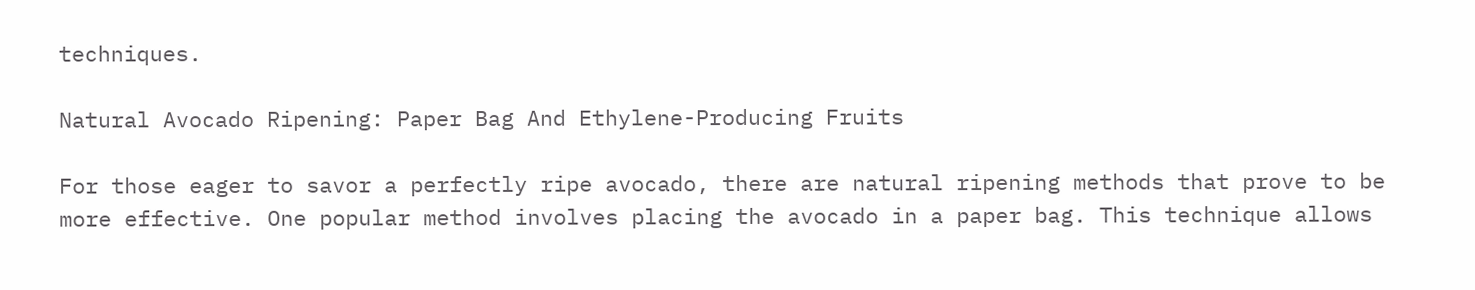techniques.

Natural Avocado Ripening: Paper Bag And Ethylene-Producing Fruits

For those eager to savor a perfectly ripe avocado, there are natural ripening methods that prove to be more effective. One popular method involves placing the avocado in a paper bag. This technique allows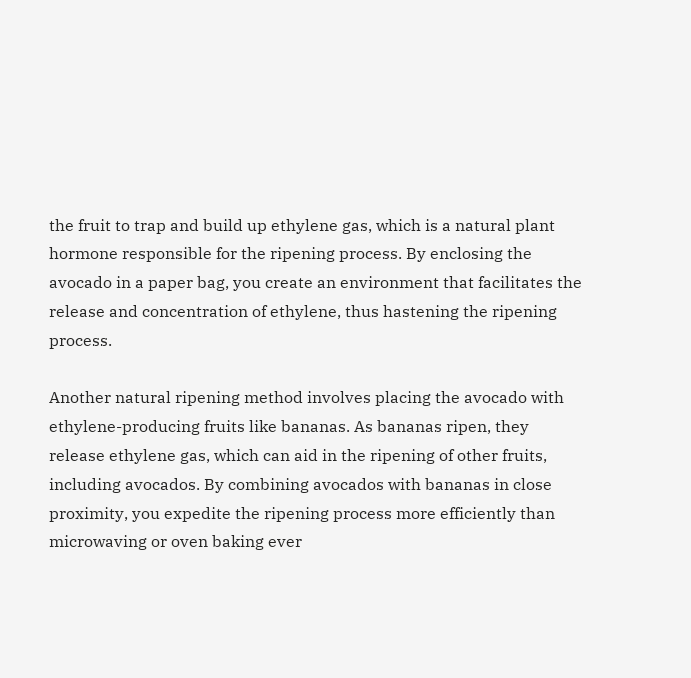the fruit to trap and build up ethylene gas, which is a natural plant hormone responsible for the ripening process. By enclosing the avocado in a paper bag, you create an environment that facilitates the release and concentration of ethylene, thus hastening the ripening process.

Another natural ripening method involves placing the avocado with ethylene-producing fruits like bananas. As bananas ripen, they release ethylene gas, which can aid in the ripening of other fruits, including avocados. By combining avocados with bananas in close proximity, you expedite the ripening process more efficiently than microwaving or oven baking ever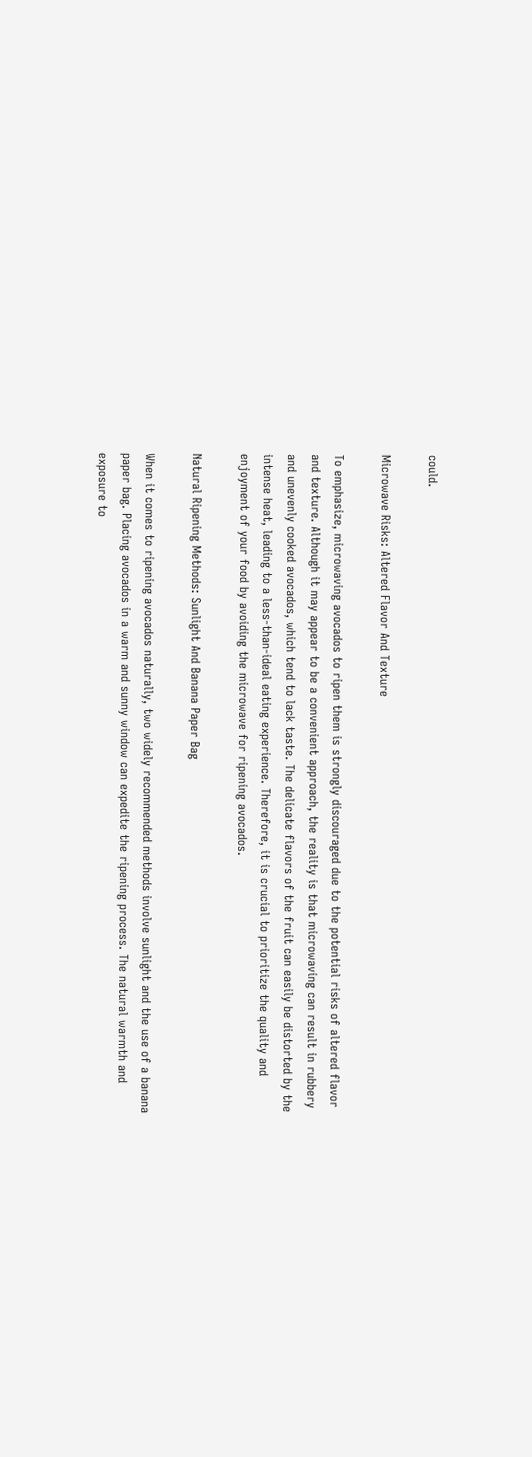could.

Microwave Risks: Altered Flavor And Texture

To emphasize, microwaving avocados to ripen them is strongly discouraged due to the potential risks of altered flavor and texture. Although it may appear to be a convenient approach, the reality is that microwaving can result in rubbery and unevenly cooked avocados, which tend to lack taste. The delicate flavors of the fruit can easily be distorted by the intense heat, leading to a less-than-ideal eating experience. Therefore, it is crucial to prioritize the quality and enjoyment of your food by avoiding the microwave for ripening avocados.

Natural Ripening Methods: Sunlight And Banana Paper Bag

When it comes to ripening avocados naturally, two widely recommended methods involve sunlight and the use of a banana paper bag. Placing avocados in a warm and sunny window can expedite the ripening process. The natural warmth and exposure to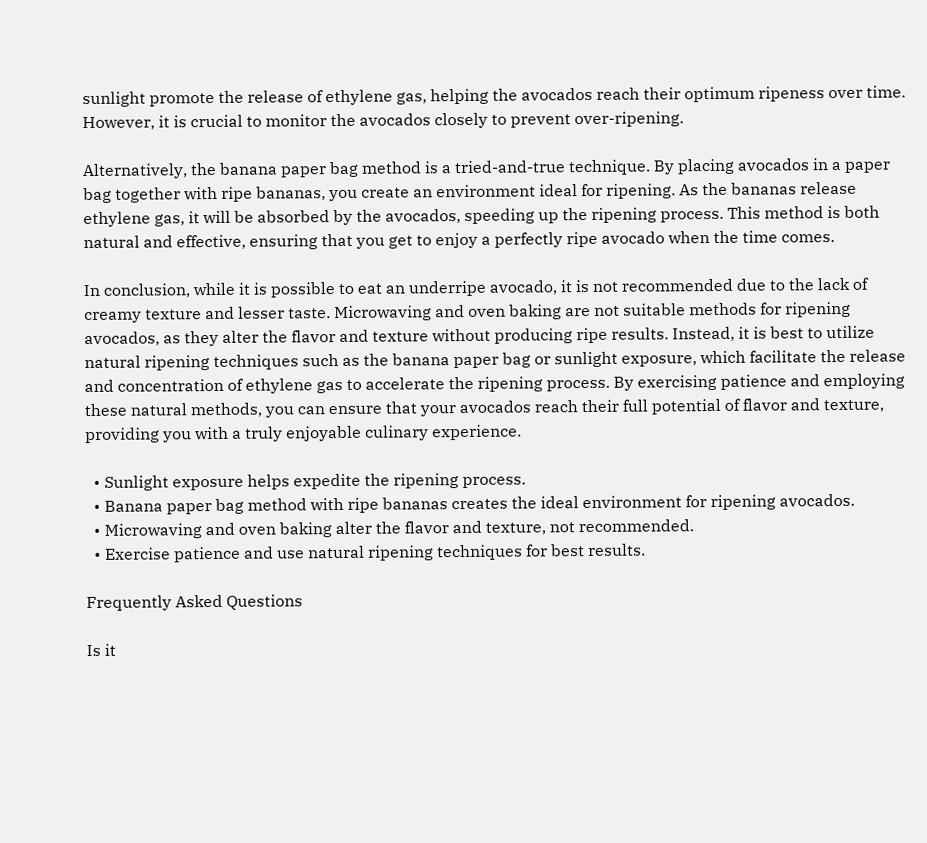sunlight promote the release of ethylene gas, helping the avocados reach their optimum ripeness over time. However, it is crucial to monitor the avocados closely to prevent over-ripening.

Alternatively, the banana paper bag method is a tried-and-true technique. By placing avocados in a paper bag together with ripe bananas, you create an environment ideal for ripening. As the bananas release ethylene gas, it will be absorbed by the avocados, speeding up the ripening process. This method is both natural and effective, ensuring that you get to enjoy a perfectly ripe avocado when the time comes.

In conclusion, while it is possible to eat an underripe avocado, it is not recommended due to the lack of creamy texture and lesser taste. Microwaving and oven baking are not suitable methods for ripening avocados, as they alter the flavor and texture without producing ripe results. Instead, it is best to utilize natural ripening techniques such as the banana paper bag or sunlight exposure, which facilitate the release and concentration of ethylene gas to accelerate the ripening process. By exercising patience and employing these natural methods, you can ensure that your avocados reach their full potential of flavor and texture, providing you with a truly enjoyable culinary experience.

  • Sunlight exposure helps expedite the ripening process.
  • Banana paper bag method with ripe bananas creates the ideal environment for ripening avocados.
  • Microwaving and oven baking alter the flavor and texture, not recommended.
  • Exercise patience and use natural ripening techniques for best results.

Frequently Asked Questions

Is it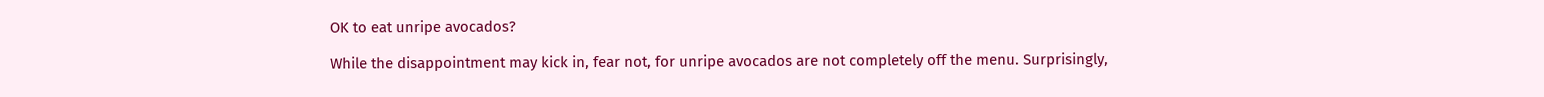OK to eat unripe avocados?

While the disappointment may kick in, fear not, for unripe avocados are not completely off the menu. Surprisingly,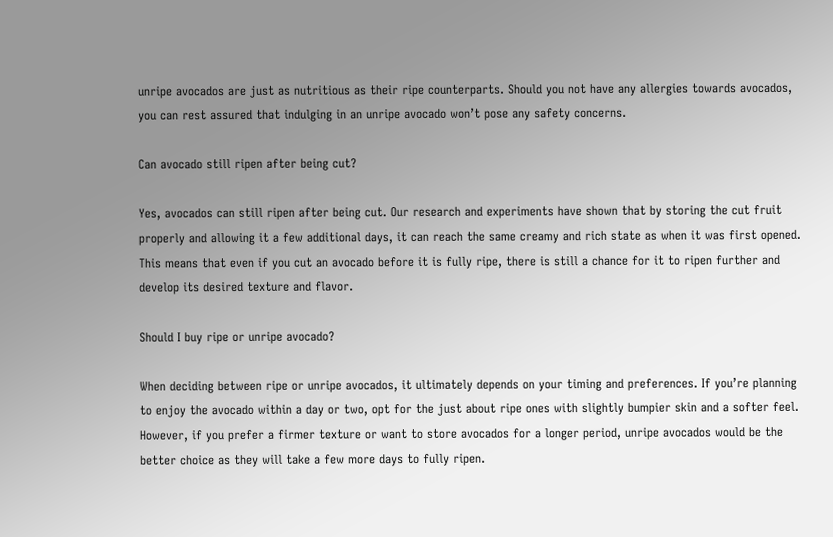unripe avocados are just as nutritious as their ripe counterparts. Should you not have any allergies towards avocados, you can rest assured that indulging in an unripe avocado won’t pose any safety concerns.

Can avocado still ripen after being cut?

Yes, avocados can still ripen after being cut. Our research and experiments have shown that by storing the cut fruit properly and allowing it a few additional days, it can reach the same creamy and rich state as when it was first opened. This means that even if you cut an avocado before it is fully ripe, there is still a chance for it to ripen further and develop its desired texture and flavor.

Should I buy ripe or unripe avocado?

When deciding between ripe or unripe avocados, it ultimately depends on your timing and preferences. If you’re planning to enjoy the avocado within a day or two, opt for the just about ripe ones with slightly bumpier skin and a softer feel. However, if you prefer a firmer texture or want to store avocados for a longer period, unripe avocados would be the better choice as they will take a few more days to fully ripen.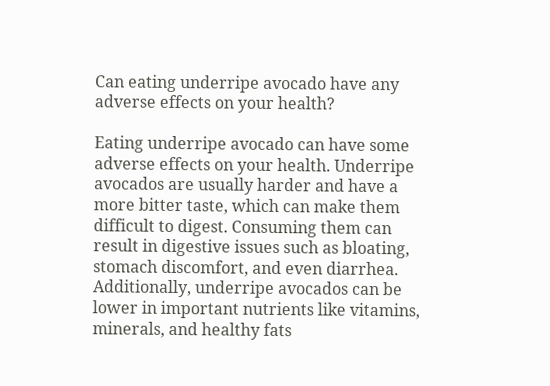Can eating underripe avocado have any adverse effects on your health?

Eating underripe avocado can have some adverse effects on your health. Underripe avocados are usually harder and have a more bitter taste, which can make them difficult to digest. Consuming them can result in digestive issues such as bloating, stomach discomfort, and even diarrhea. Additionally, underripe avocados can be lower in important nutrients like vitamins, minerals, and healthy fats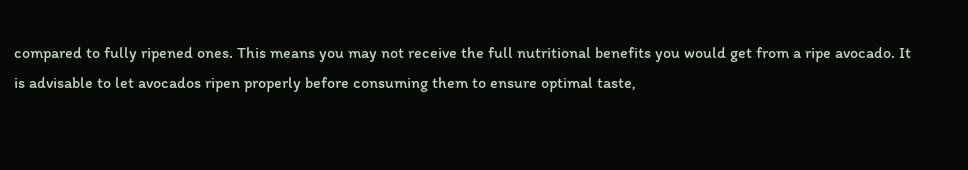compared to fully ripened ones. This means you may not receive the full nutritional benefits you would get from a ripe avocado. It is advisable to let avocados ripen properly before consuming them to ensure optimal taste,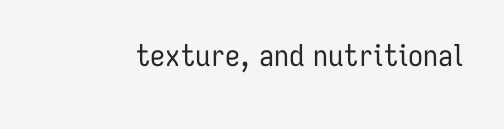texture, and nutritional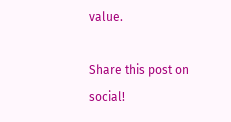value.

Share this post on social!